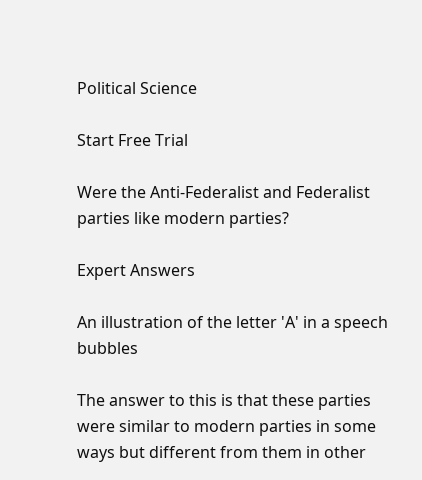Political Science

Start Free Trial

Were the Anti-Federalist and Federalist parties like modern parties?

Expert Answers

An illustration of the letter 'A' in a speech bubbles

The answer to this is that these parties were similar to modern parties in some ways but different from them in other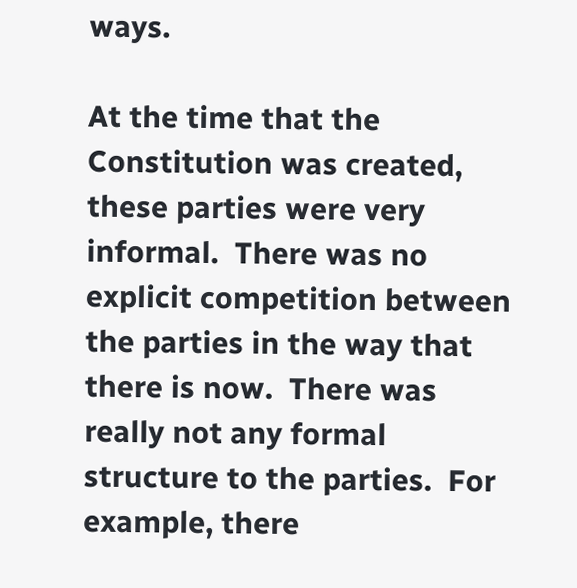ways.

At the time that the Constitution was created, these parties were very informal.  There was no explicit competition between the parties in the way that there is now.  There was really not any formal structure to the parties.  For example, there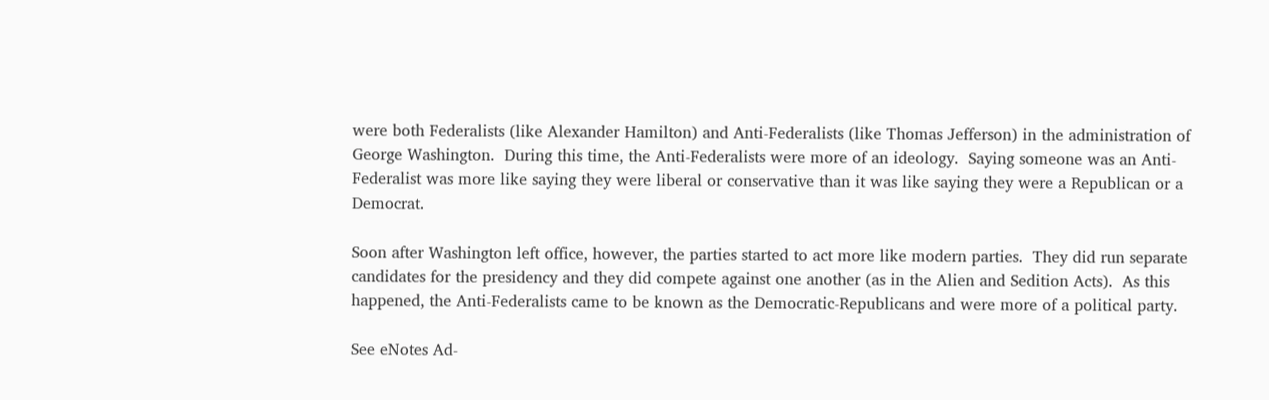were both Federalists (like Alexander Hamilton) and Anti-Federalists (like Thomas Jefferson) in the administration of George Washington.  During this time, the Anti-Federalists were more of an ideology.  Saying someone was an Anti-Federalist was more like saying they were liberal or conservative than it was like saying they were a Republican or a Democrat.

Soon after Washington left office, however, the parties started to act more like modern parties.  They did run separate candidates for the presidency and they did compete against one another (as in the Alien and Sedition Acts).  As this happened, the Anti-Federalists came to be known as the Democratic-Republicans and were more of a political party.

See eNotes Ad-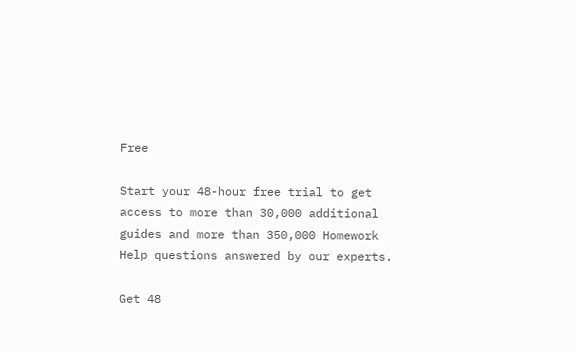Free

Start your 48-hour free trial to get access to more than 30,000 additional guides and more than 350,000 Homework Help questions answered by our experts.

Get 48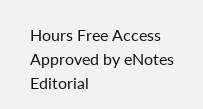Hours Free Access
Approved by eNotes Editorial